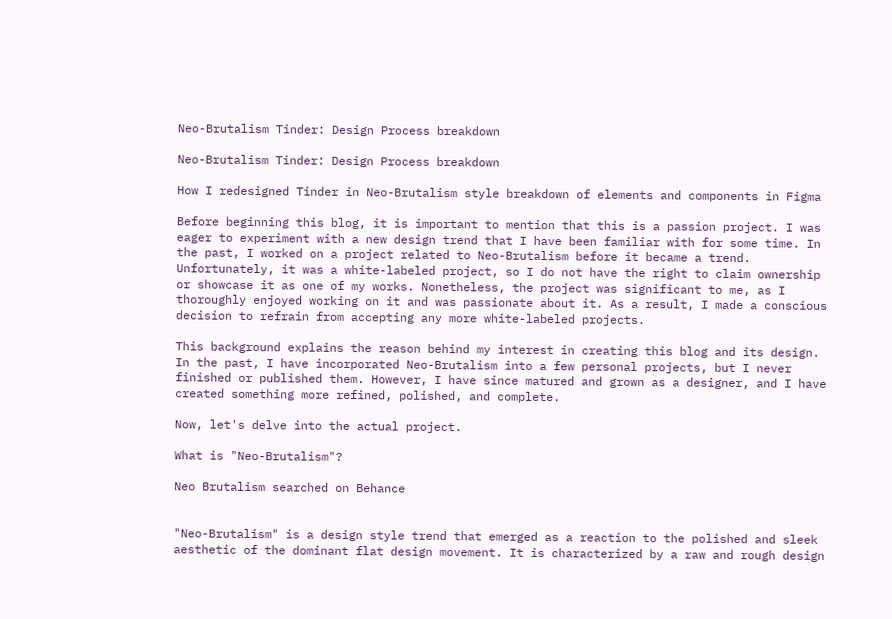Neo-Brutalism Tinder: Design Process breakdown

Neo-Brutalism Tinder: Design Process breakdown

How I redesigned Tinder in Neo-Brutalism style breakdown of elements and components in Figma

Before beginning this blog, it is important to mention that this is a passion project. I was eager to experiment with a new design trend that I have been familiar with for some time. In the past, I worked on a project related to Neo-Brutalism before it became a trend. Unfortunately, it was a white-labeled project, so I do not have the right to claim ownership or showcase it as one of my works. Nonetheless, the project was significant to me, as I thoroughly enjoyed working on it and was passionate about it. As a result, I made a conscious decision to refrain from accepting any more white-labeled projects.

This background explains the reason behind my interest in creating this blog and its design. In the past, I have incorporated Neo-Brutalism into a few personal projects, but I never finished or published them. However, I have since matured and grown as a designer, and I have created something more refined, polished, and complete.

Now, let's delve into the actual project.

What is "Neo-Brutalism"?

Neo Brutalism searched on Behance


"Neo-Brutalism" is a design style trend that emerged as a reaction to the polished and sleek aesthetic of the dominant flat design movement. It is characterized by a raw and rough design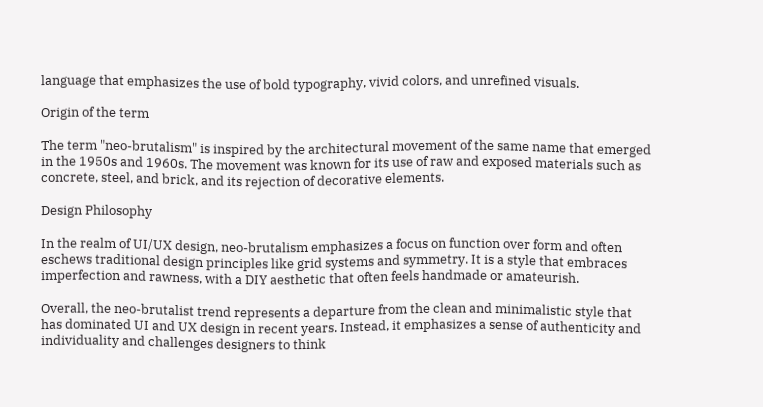language that emphasizes the use of bold typography, vivid colors, and unrefined visuals.

Origin of the term

The term "neo-brutalism" is inspired by the architectural movement of the same name that emerged in the 1950s and 1960s. The movement was known for its use of raw and exposed materials such as concrete, steel, and brick, and its rejection of decorative elements.

Design Philosophy

In the realm of UI/UX design, neo-brutalism emphasizes a focus on function over form and often eschews traditional design principles like grid systems and symmetry. It is a style that embraces imperfection and rawness, with a DIY aesthetic that often feels handmade or amateurish.

Overall, the neo-brutalist trend represents a departure from the clean and minimalistic style that has dominated UI and UX design in recent years. Instead, it emphasizes a sense of authenticity and individuality and challenges designers to think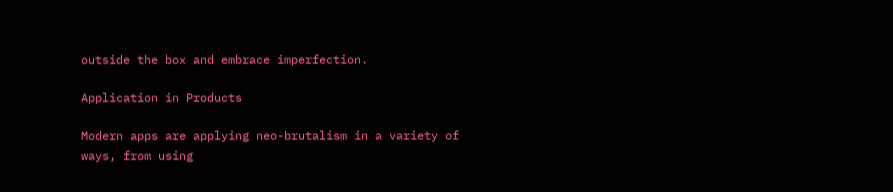outside the box and embrace imperfection.

Application in Products

Modern apps are applying neo-brutalism in a variety of ways, from using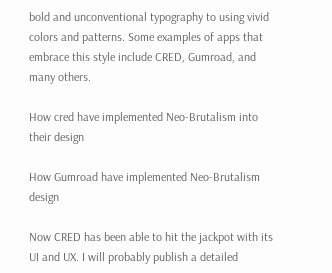bold and unconventional typography to using vivid colors and patterns. Some examples of apps that embrace this style include CRED, Gumroad, and many others.

How cred have implemented Neo-Brutalism into their design

How Gumroad have implemented Neo-Brutalism design

Now CRED has been able to hit the jackpot with its UI and UX. I will probably publish a detailed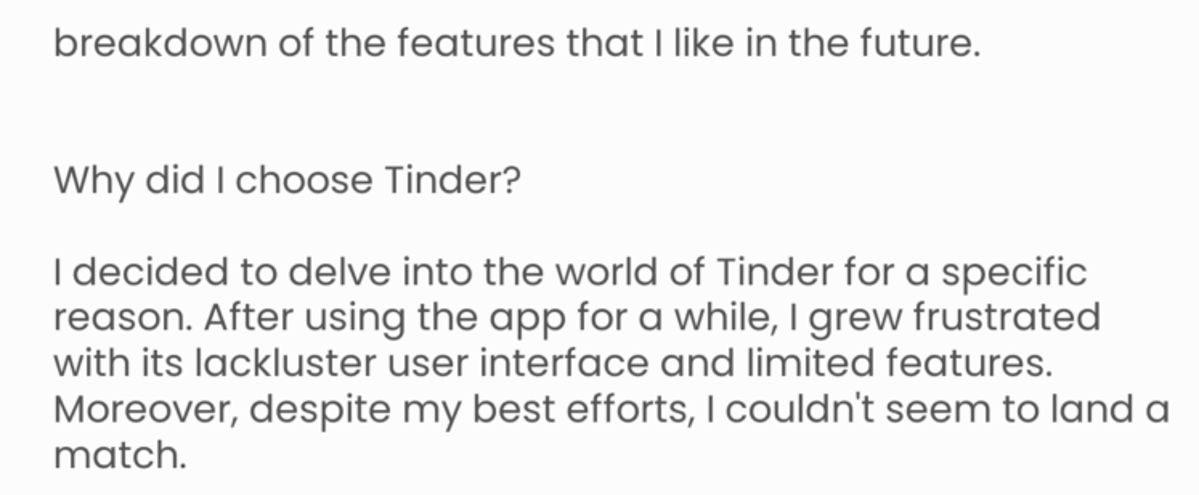breakdown of the features that I like in the future.


Why did I choose Tinder?

I decided to delve into the world of Tinder for a specific reason. After using the app for a while, I grew frustrated with its lackluster user interface and limited features. Moreover, despite my best efforts, I couldn't seem to land a match.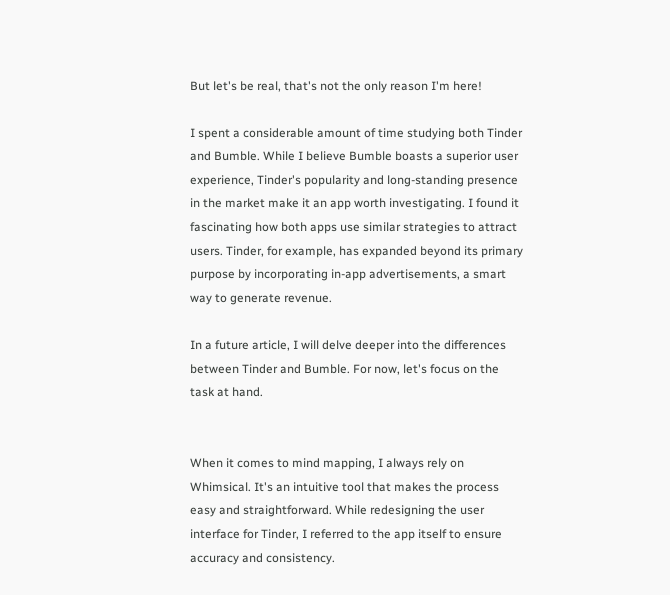But let's be real, that's not the only reason I'm here!

I spent a considerable amount of time studying both Tinder and Bumble. While I believe Bumble boasts a superior user experience, Tinder's popularity and long-standing presence in the market make it an app worth investigating. I found it fascinating how both apps use similar strategies to attract users. Tinder, for example, has expanded beyond its primary purpose by incorporating in-app advertisements, a smart way to generate revenue.

In a future article, I will delve deeper into the differences between Tinder and Bumble. For now, let's focus on the task at hand.


When it comes to mind mapping, I always rely on Whimsical. It's an intuitive tool that makes the process easy and straightforward. While redesigning the user interface for Tinder, I referred to the app itself to ensure accuracy and consistency.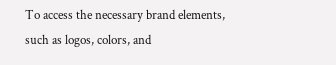To access the necessary brand elements, such as logos, colors, and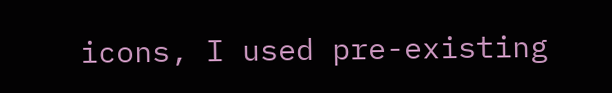icons, I used pre-existing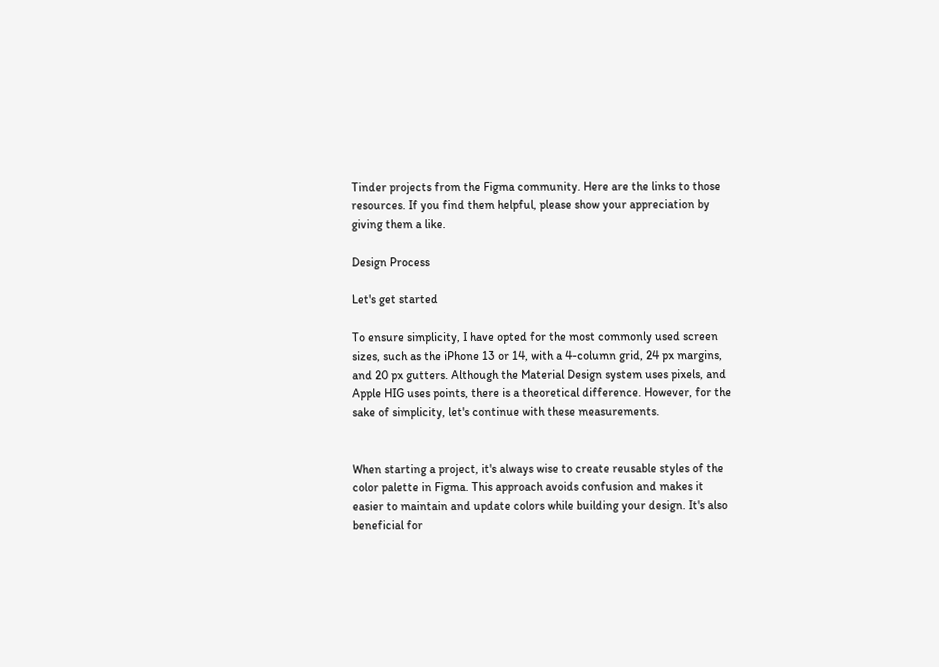Tinder projects from the Figma community. Here are the links to those resources. If you find them helpful, please show your appreciation by giving them a like.

Design Process

Let's get started

To ensure simplicity, I have opted for the most commonly used screen sizes, such as the iPhone 13 or 14, with a 4-column grid, 24 px margins, and 20 px gutters. Although the Material Design system uses pixels, and Apple HIG uses points, there is a theoretical difference. However, for the sake of simplicity, let's continue with these measurements.


When starting a project, it's always wise to create reusable styles of the color palette in Figma. This approach avoids confusion and makes it easier to maintain and update colors while building your design. It's also beneficial for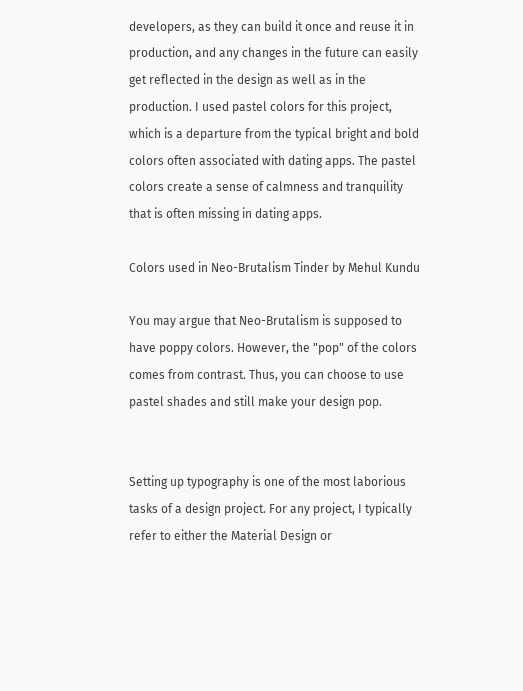developers, as they can build it once and reuse it in production, and any changes in the future can easily get reflected in the design as well as in the production. I used pastel colors for this project, which is a departure from the typical bright and bold colors often associated with dating apps. The pastel colors create a sense of calmness and tranquility that is often missing in dating apps.

Colors used in Neo-Brutalism Tinder by Mehul Kundu

You may argue that Neo-Brutalism is supposed to have poppy colors. However, the "pop" of the colors comes from contrast. Thus, you can choose to use pastel shades and still make your design pop.


Setting up typography is one of the most laborious tasks of a design project. For any project, I typically refer to either the Material Design or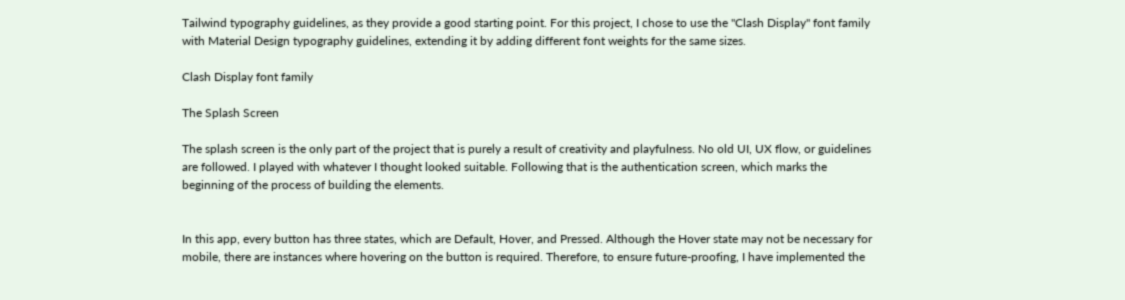Tailwind typography guidelines, as they provide a good starting point. For this project, I chose to use the "Clash Display" font family with Material Design typography guidelines, extending it by adding different font weights for the same sizes.

Clash Display font family

The Splash Screen

The splash screen is the only part of the project that is purely a result of creativity and playfulness. No old UI, UX flow, or guidelines are followed. I played with whatever I thought looked suitable. Following that is the authentication screen, which marks the beginning of the process of building the elements.


In this app, every button has three states, which are Default, Hover, and Pressed. Although the Hover state may not be necessary for mobile, there are instances where hovering on the button is required. Therefore, to ensure future-proofing, I have implemented the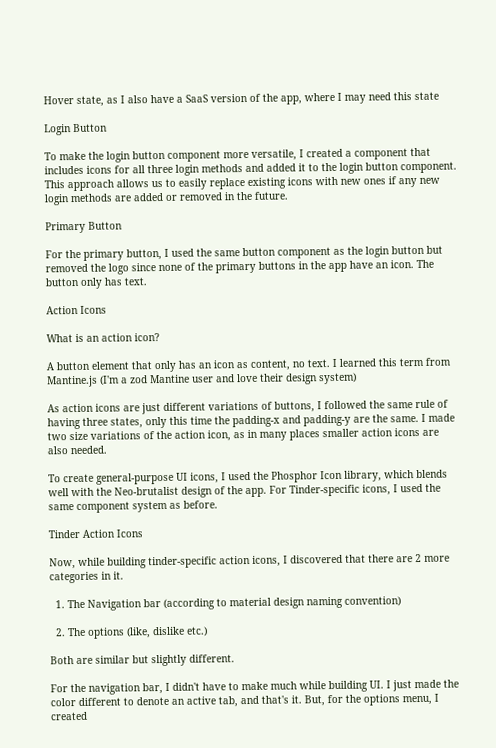Hover state, as I also have a SaaS version of the app, where I may need this state

Login Button

To make the login button component more versatile, I created a component that includes icons for all three login methods and added it to the login button component. This approach allows us to easily replace existing icons with new ones if any new login methods are added or removed in the future.

Primary Button

For the primary button, I used the same button component as the login button but removed the logo since none of the primary buttons in the app have an icon. The button only has text.

Action Icons

What is an action icon?

A button element that only has an icon as content, no text. I learned this term from Mantine.js (I'm a zod Mantine user and love their design system)

As action icons are just different variations of buttons, I followed the same rule of having three states, only this time the padding-x and padding-y are the same. I made two size variations of the action icon, as in many places smaller action icons are also needed.

To create general-purpose UI icons, I used the Phosphor Icon library, which blends well with the Neo-brutalist design of the app. For Tinder-specific icons, I used the same component system as before.

Tinder Action Icons

Now, while building tinder-specific action icons, I discovered that there are 2 more categories in it.

  1. The Navigation bar (according to material design naming convention)

  2. The options (like, dislike etc.)

Both are similar but slightly different.

For the navigation bar, I didn't have to make much while building UI. I just made the color different to denote an active tab, and that's it. But, for the options menu, I created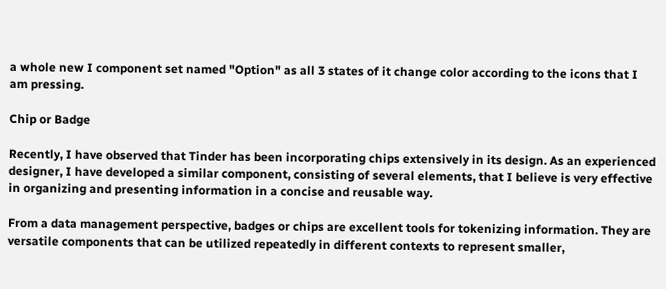a whole new I component set named "Option" as all 3 states of it change color according to the icons that I am pressing.

Chip or Badge

Recently, I have observed that Tinder has been incorporating chips extensively in its design. As an experienced designer, I have developed a similar component, consisting of several elements, that I believe is very effective in organizing and presenting information in a concise and reusable way.

From a data management perspective, badges or chips are excellent tools for tokenizing information. They are versatile components that can be utilized repeatedly in different contexts to represent smaller,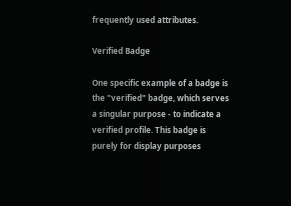frequently used attributes.

Verified Badge

One specific example of a badge is the "verified" badge, which serves a singular purpose - to indicate a verified profile. This badge is purely for display purposes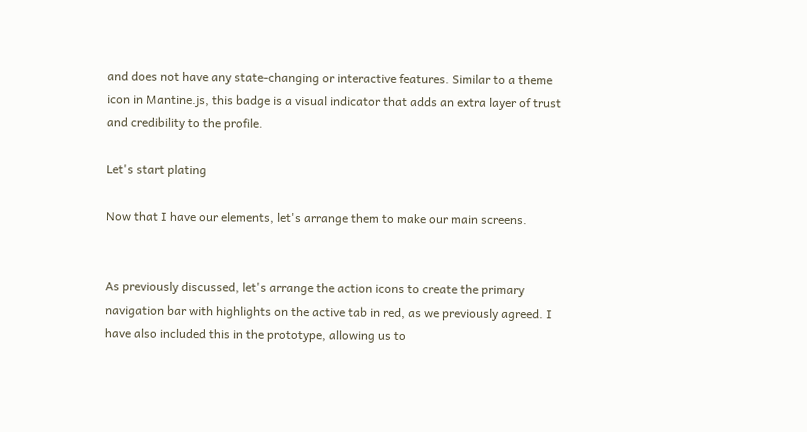and does not have any state-changing or interactive features. Similar to a theme icon in Mantine.js, this badge is a visual indicator that adds an extra layer of trust and credibility to the profile.

Let's start plating

Now that I have our elements, let's arrange them to make our main screens.


As previously discussed, let's arrange the action icons to create the primary navigation bar with highlights on the active tab in red, as we previously agreed. I have also included this in the prototype, allowing us to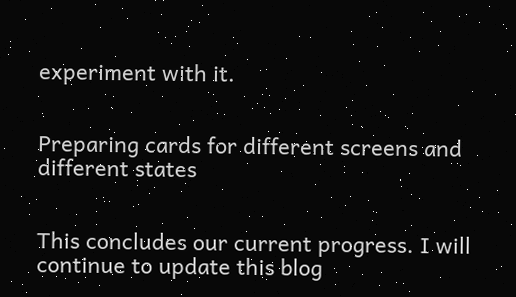experiment with it.


Preparing cards for different screens and different states


This concludes our current progress. I will continue to update this blog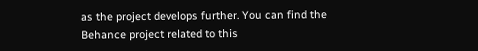as the project develops further. You can find the Behance project related to this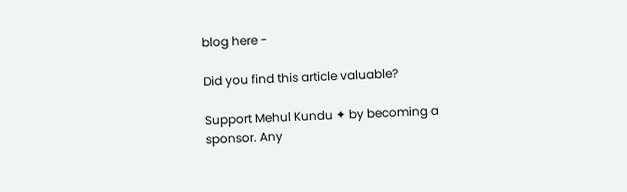blog here -

Did you find this article valuable?

Support Mehul Kundu ✦ by becoming a sponsor. Any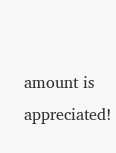amount is appreciated!